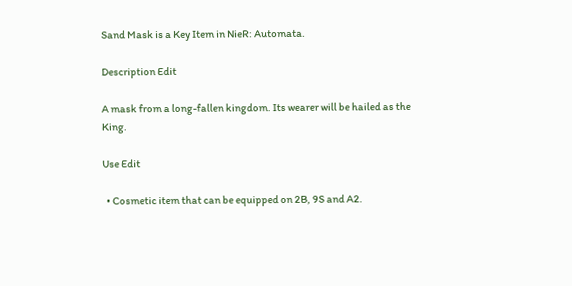Sand Mask is a Key Item in NieR: Automata.

Description Edit

A mask from a long-fallen kingdom. Its wearer will be hailed as the King.

Use Edit

  • Cosmetic item that can be equipped on 2B, 9S and A2.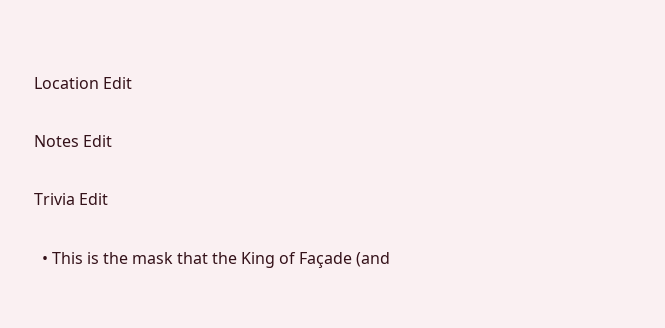Location Edit

Notes Edit

Trivia Edit

  • This is the mask that the King of Façade (and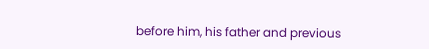before him, his father and previous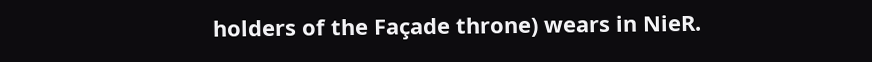holders of the Façade throne) wears in NieR.